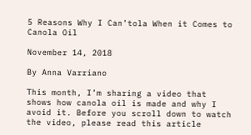5 Reasons Why I Can’tola When it Comes to Canola Oil

November 14, 2018

By Anna Varriano

This month, I’m sharing a video that shows how canola oil is made and why I avoid it. Before you scroll down to watch the video, please read this article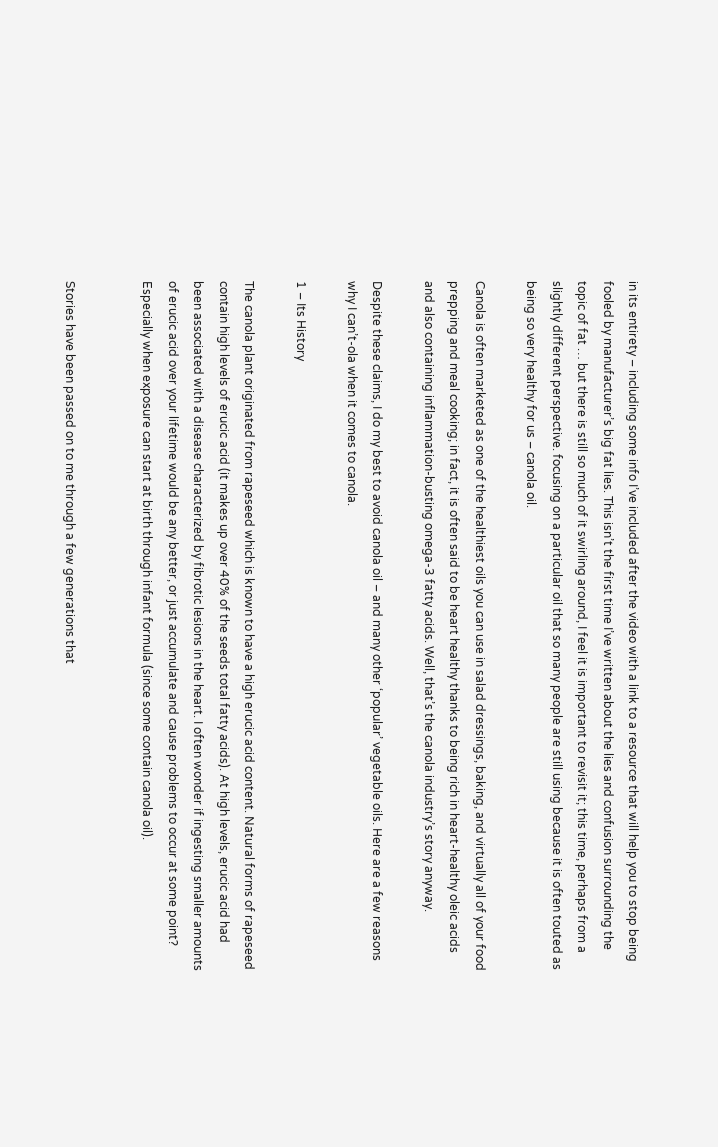in its entirety – including some info I’ve included after the video with a link to a resource that will help you to stop being fooled by manufacturer’s big fat lies. This isn’t the first time I’ve written about the lies and confusion surrounding the topic of fat … but there is still so much of it swirling around, I feel it is important to revisit it; this time, perhaps from a slightly different perspective. focusing on a particular oil that so many people are still using because it is often touted as being so very healthy for us – canola oil.

Canola is often marketed as one of the healthiest oils you can use in salad dressings, baking, and virtually all of your food prepping and meal cooking; in fact, it is often said to be heart healthy thanks to being rich in heart-healthy oleic acids and also containing inflammation-busting omega-3 fatty acids. Well, that’s the canola industry’s story anyway.

Despite these claims, I do my best to avoid canola oil – and many other ‘popular’ vegetable oils. Here are a few reasons why I can’t-ola when it comes to canola.

1 – Its History

The canola plant originated from rapeseed which is known to have a high erucic acid content. Natural forms of rapeseed contain high levels of erucic acid (it makes up over 40% of the seeds total fatty acids). At high levels, erucic acid had been associated with a disease characterized by fibrotic lesions in the heart. I often wonder if ingesting smaller amounts of erucic acid over your lifetime would be any better, or just accumulate and cause problems to occur at some point? Especially when exposure can start at birth through infant formula (since some contain canola oil).


Stories have been passed on to me through a few generations that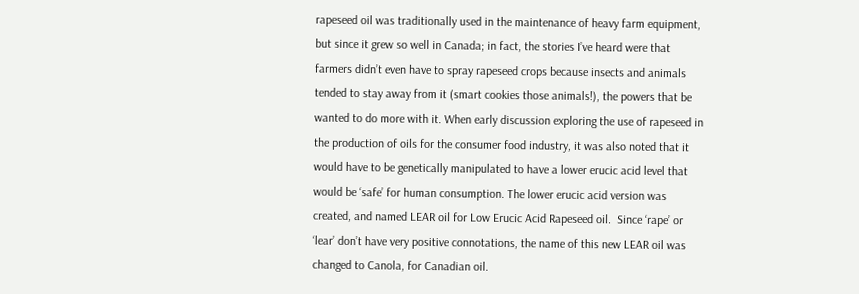rapeseed oil was traditionally used in the maintenance of heavy farm equipment, but since it grew so well in Canada; in fact, the stories I’ve heard were that farmers didn’t even have to spray rapeseed crops because insects and animals tended to stay away from it (smart cookies those animals!), the powers that be wanted to do more with it. When early discussion exploring the use of rapeseed in the production of oils for the consumer food industry, it was also noted that it would have to be genetically manipulated to have a lower erucic acid level that would be ‘safe’ for human consumption. The lower erucic acid version was created, and named LEAR oil for Low Erucic Acid Rapeseed oil.  Since ‘rape’ or ‘lear’ don’t have very positive connotations, the name of this new LEAR oil was changed to Canola, for Canadian oil.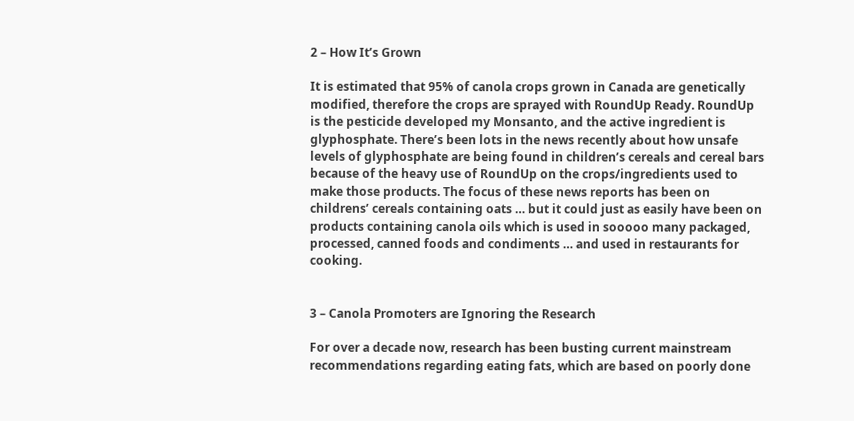2 – How It’s Grown

It is estimated that 95% of canola crops grown in Canada are genetically modified, therefore the crops are sprayed with RoundUp Ready. RoundUp is the pesticide developed my Monsanto, and the active ingredient is glyphosphate. There’s been lots in the news recently about how unsafe levels of glyphosphate are being found in children’s cereals and cereal bars because of the heavy use of RoundUp on the crops/ingredients used to make those products. The focus of these news reports has been on childrens’ cereals containing oats … but it could just as easily have been on products containing canola oils which is used in sooooo many packaged, processed, canned foods and condiments … and used in restaurants for cooking.


3 – Canola Promoters are Ignoring the Research

For over a decade now, research has been busting current mainstream recommendations regarding eating fats, which are based on poorly done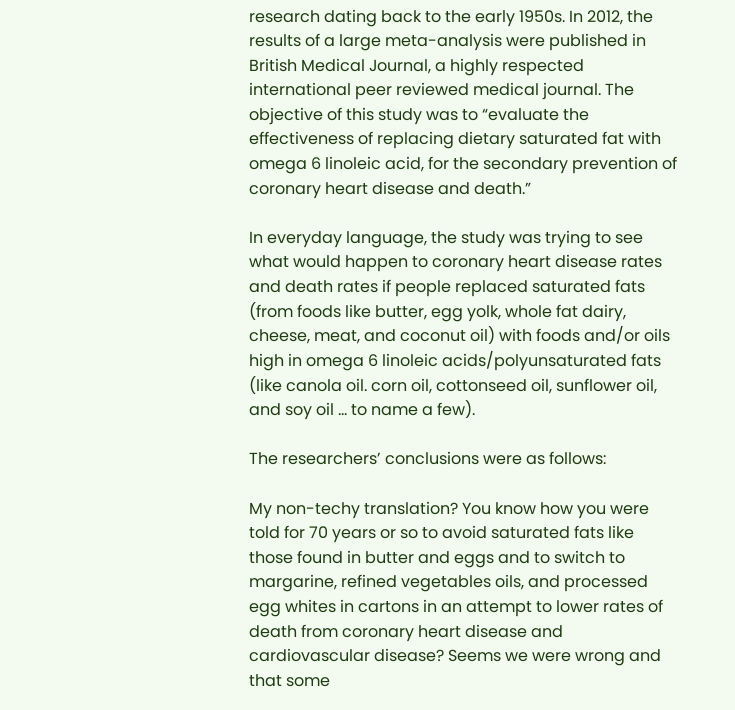research dating back to the early 1950s. In 2012, the results of a large meta-analysis were published in British Medical Journal, a highly respected international peer reviewed medical journal. The objective of this study was to “evaluate the effectiveness of replacing dietary saturated fat with omega 6 linoleic acid, for the secondary prevention of coronary heart disease and death.”

In everyday language, the study was trying to see what would happen to coronary heart disease rates and death rates if people replaced saturated fats (from foods like butter, egg yolk, whole fat dairy, cheese, meat, and coconut oil) with foods and/or oils high in omega 6 linoleic acids/polyunsaturated fats  (like canola oil. corn oil, cottonseed oil, sunflower oil, and soy oil … to name a few).

The researchers’ conclusions were as follows:

My non-techy translation? You know how you were told for 70 years or so to avoid saturated fats like those found in butter and eggs and to switch to margarine, refined vegetables oils, and processed egg whites in cartons in an attempt to lower rates of death from coronary heart disease and cardiovascular disease? Seems we were wrong and that some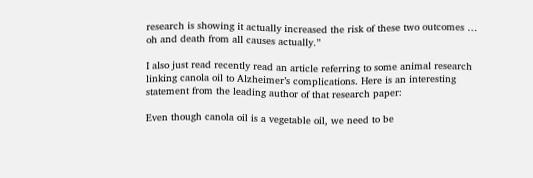research is showing it actually increased the risk of these two outcomes … oh and death from all causes actually.”

I also just read recently read an article referring to some animal research linking canola oil to Alzheimer’s complications. Here is an interesting statement from the leading author of that research paper:

Even though canola oil is a vegetable oil, we need to be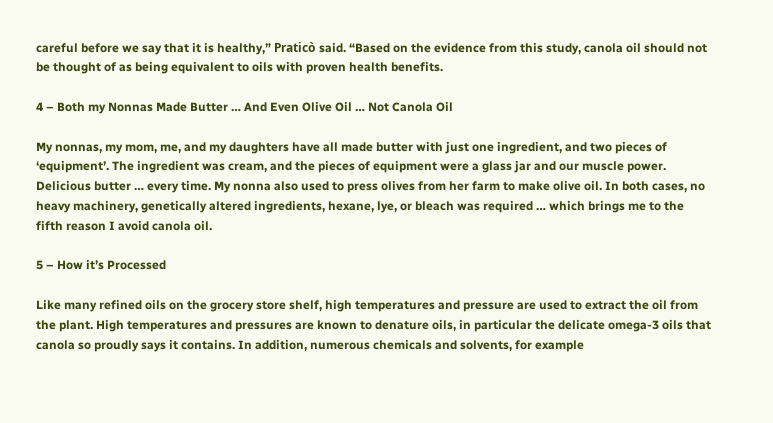careful before we say that it is healthy,” Praticò said. “Based on the evidence from this study, canola oil should not be thought of as being equivalent to oils with proven health benefits.

4 – Both my Nonnas Made Butter … And Even Olive Oil … Not Canola Oil

My nonnas, my mom, me, and my daughters have all made butter with just one ingredient, and two pieces of ‘equipment’. The ingredient was cream, and the pieces of equipment were a glass jar and our muscle power. Delicious butter … every time. My nonna also used to press olives from her farm to make olive oil. In both cases, no heavy machinery, genetically altered ingredients, hexane, lye, or bleach was required … which brings me to the fifth reason I avoid canola oil.

5 – How it’s Processed

Like many refined oils on the grocery store shelf, high temperatures and pressure are used to extract the oil from the plant. High temperatures and pressures are known to denature oils, in particular the delicate omega-3 oils that canola so proudly says it contains. In addition, numerous chemicals and solvents, for example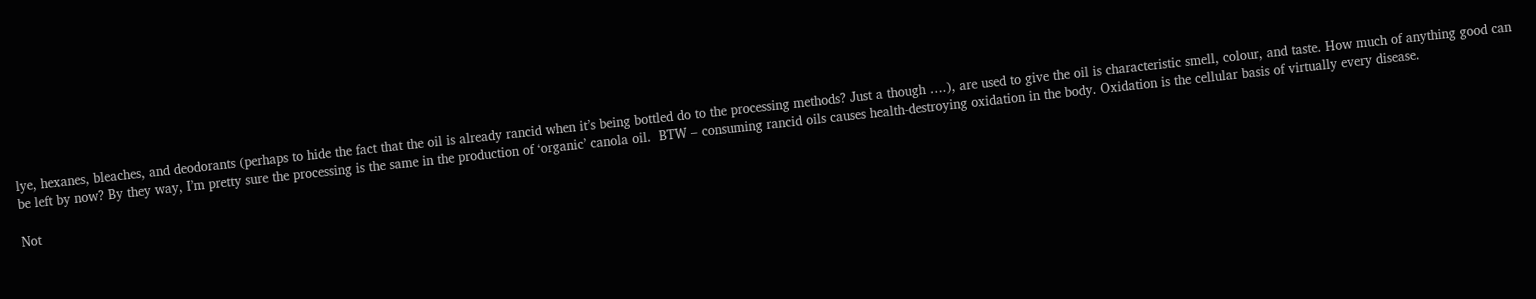lye, hexanes, bleaches, and deodorants (perhaps to hide the fact that the oil is already rancid when it’s being bottled do to the processing methods? Just a though ….), are used to give the oil is characteristic smell, colour, and taste. How much of anything good can be left by now? By they way, I’m pretty sure the processing is the same in the production of ‘organic’ canola oil.  BTW – consuming rancid oils causes health-destroying oxidation in the body. Oxidation is the cellular basis of virtually every disease.

Not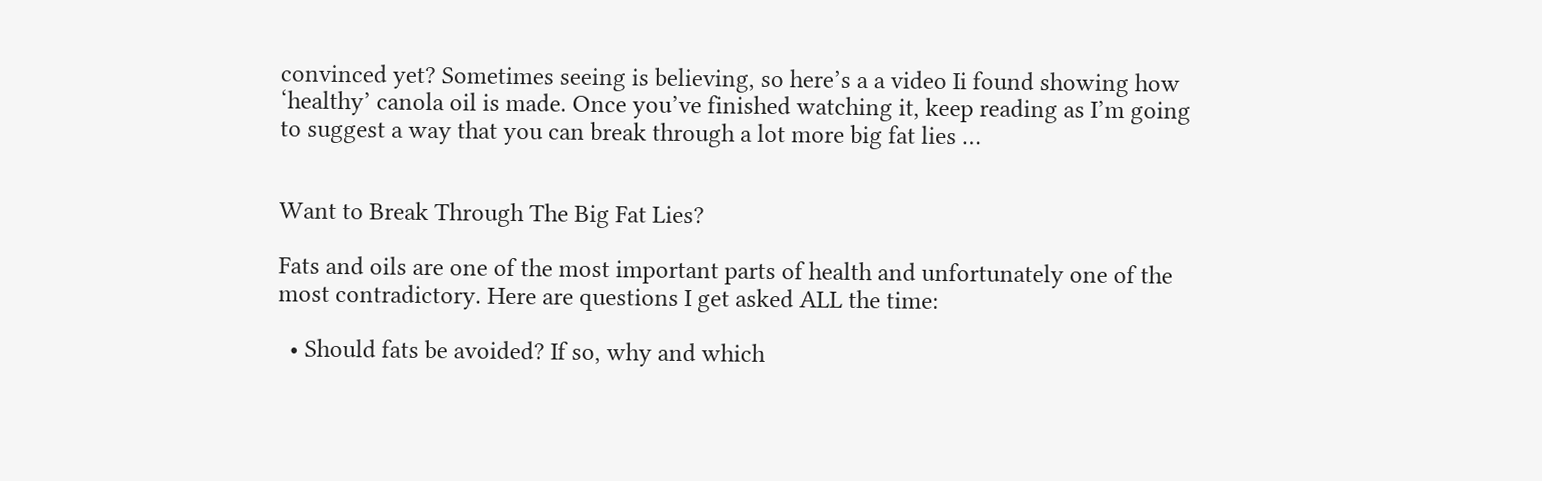convinced yet? Sometimes seeing is believing, so here’s a a video Ii found showing how ‘healthy’ canola oil is made. Once you’ve finished watching it, keep reading as I’m going to suggest a way that you can break through a lot more big fat lies …


Want to Break Through The Big Fat Lies?

Fats and oils are one of the most important parts of health and unfortunately one of the most contradictory. Here are questions I get asked ALL the time:

  • Should fats be avoided? If so, why and which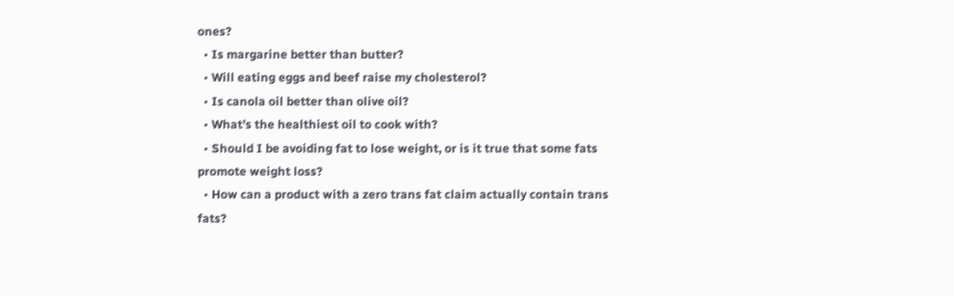ones?
  • Is margarine better than butter?
  • Will eating eggs and beef raise my cholesterol?
  • Is canola oil better than olive oil?
  • What’s the healthiest oil to cook with?
  • Should I be avoiding fat to lose weight, or is it true that some fats promote weight loss?
  • How can a product with a zero trans fat claim actually contain trans fats?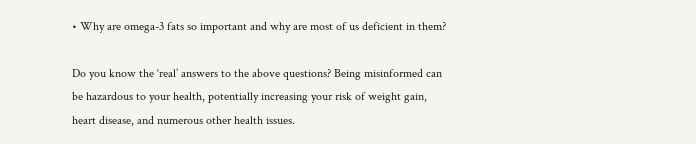• Why are omega-3 fats so important and why are most of us deficient in them?

Do you know the ‘real’ answers to the above questions? Being misinformed can be hazardous to your health, potentially increasing your risk of weight gain, heart disease, and numerous other health issues.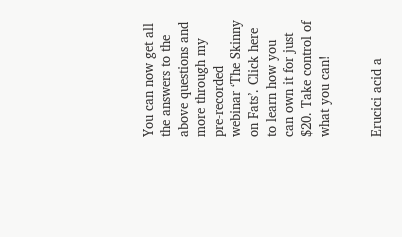You can now get all the answers to the above questions and more through my pre-recorded webinar ‘The Skinny on Fats’. Click here to learn how you can own it for just $20. Take control of what you can!


Erucici acid a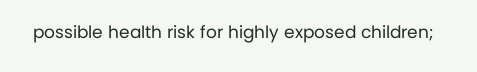possible health risk for highly exposed children;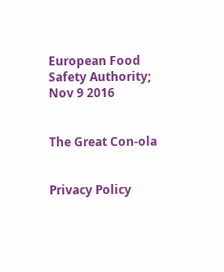European Food Safety Authority; Nov 9 2016


The Great Con-ola


Privacy Policy